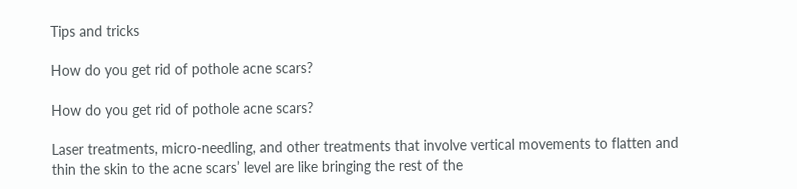Tips and tricks

How do you get rid of pothole acne scars?

How do you get rid of pothole acne scars?

Laser treatments, micro-needling, and other treatments that involve vertical movements to flatten and thin the skin to the acne scars’ level are like bringing the rest of the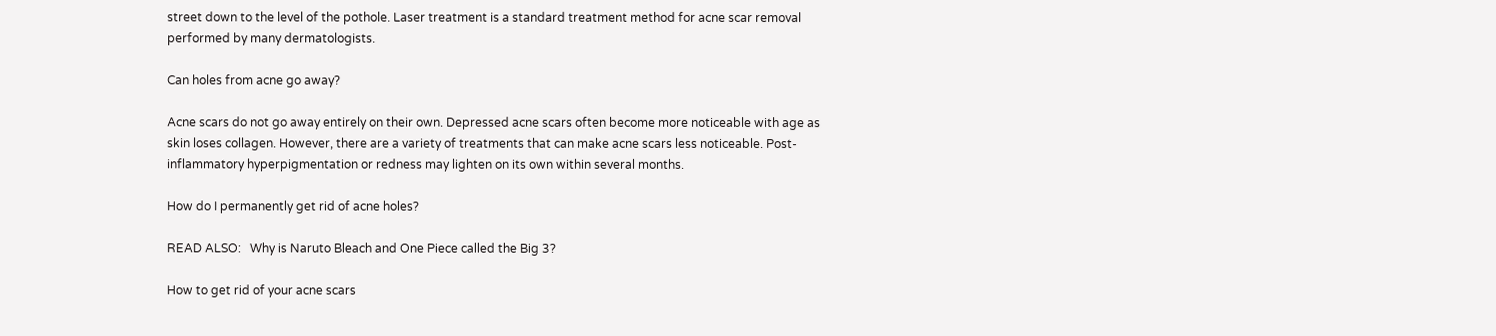street down to the level of the pothole. Laser treatment is a standard treatment method for acne scar removal performed by many dermatologists.

Can holes from acne go away?

Acne scars do not go away entirely on their own. Depressed acne scars often become more noticeable with age as skin loses collagen. However, there are a variety of treatments that can make acne scars less noticeable. Post-inflammatory hyperpigmentation or redness may lighten on its own within several months.

How do I permanently get rid of acne holes?

READ ALSO:   Why is Naruto Bleach and One Piece called the Big 3?

How to get rid of your acne scars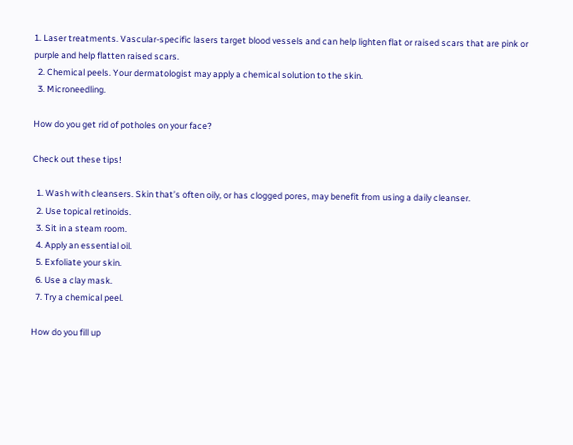1. Laser treatments. Vascular-specific lasers target blood vessels and can help lighten flat or raised scars that are pink or purple and help flatten raised scars.
  2. Chemical peels. Your dermatologist may apply a chemical solution to the skin.
  3. Microneedling.

How do you get rid of potholes on your face?

Check out these tips!

  1. Wash with cleansers. Skin that’s often oily, or has clogged pores, may benefit from using a daily cleanser.
  2. Use topical retinoids.
  3. Sit in a steam room.
  4. Apply an essential oil.
  5. Exfoliate your skin.
  6. Use a clay mask.
  7. Try a chemical peel.

How do you fill up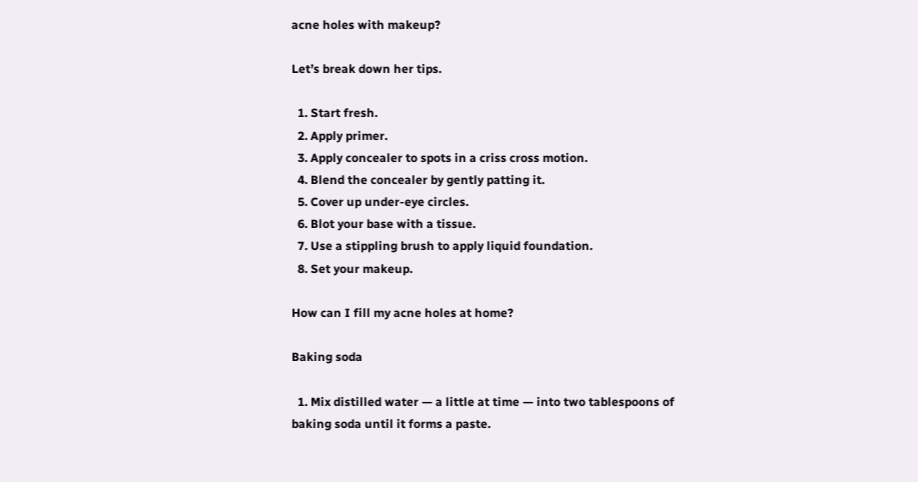acne holes with makeup?

Let’s break down her tips.

  1. Start fresh.
  2. Apply primer.
  3. Apply concealer to spots in a criss cross motion.
  4. Blend the concealer by gently patting it.
  5. Cover up under-eye circles.
  6. Blot your base with a tissue.
  7. Use a stippling brush to apply liquid foundation.
  8. Set your makeup.

How can I fill my acne holes at home?

Baking soda

  1. Mix distilled water — a little at time — into two tablespoons of baking soda until it forms a paste.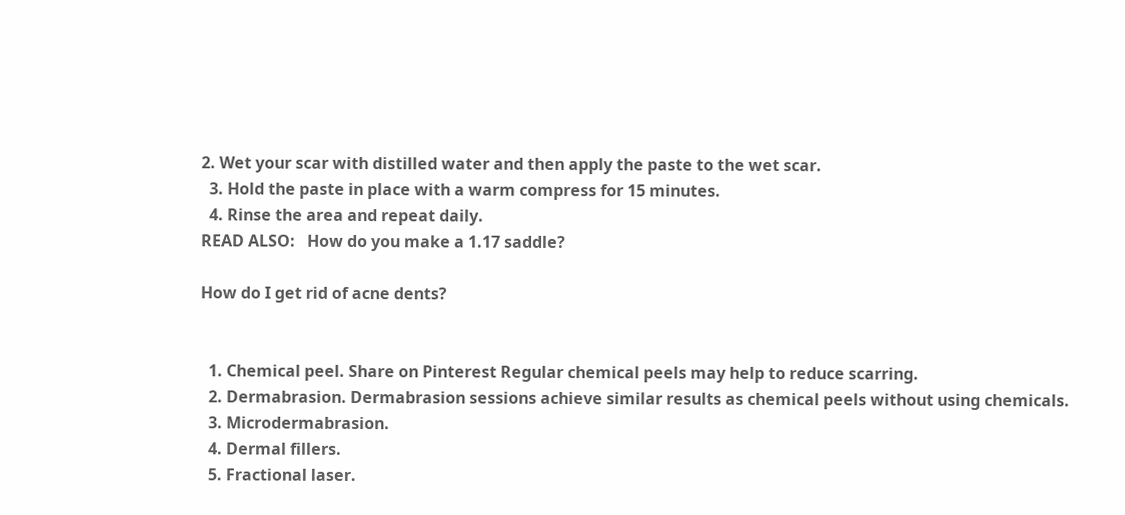2. Wet your scar with distilled water and then apply the paste to the wet scar.
  3. Hold the paste in place with a warm compress for 15 minutes.
  4. Rinse the area and repeat daily.
READ ALSO:   How do you make a 1.17 saddle?

How do I get rid of acne dents?


  1. Chemical peel. Share on Pinterest Regular chemical peels may help to reduce scarring.
  2. Dermabrasion. Dermabrasion sessions achieve similar results as chemical peels without using chemicals.
  3. Microdermabrasion.
  4. Dermal fillers.
  5. Fractional laser.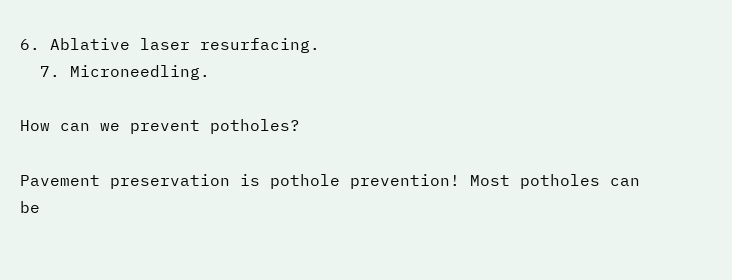6. Ablative laser resurfacing.
  7. Microneedling.

How can we prevent potholes?

Pavement preservation is pothole prevention! Most potholes can be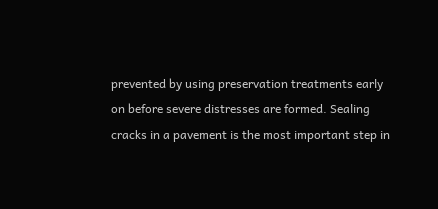prevented by using preservation treatments early on before severe distresses are formed. Sealing cracks in a pavement is the most important step in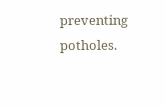preventing potholes.